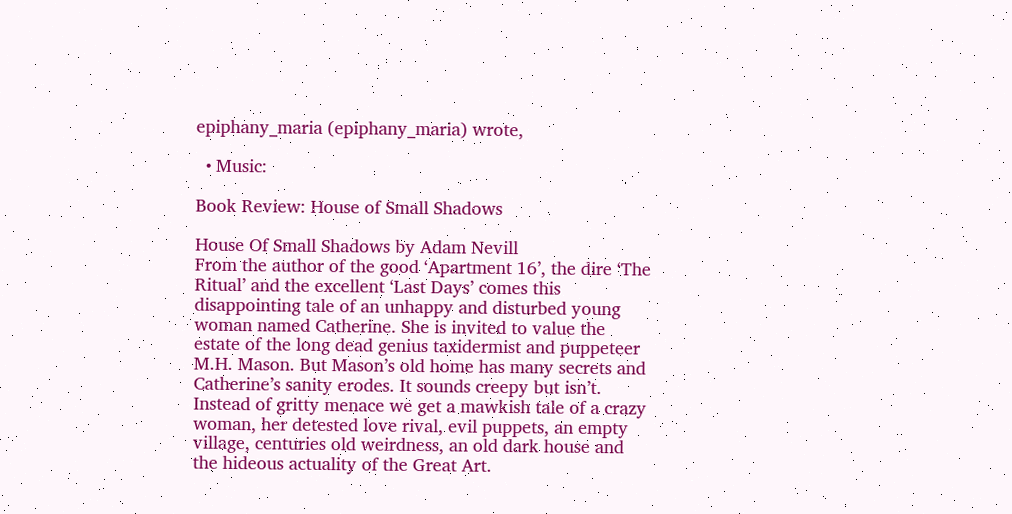epiphany_maria (epiphany_maria) wrote,

  • Music:

Book Review: House of Small Shadows

House Of Small Shadows by Adam Nevill
From the author of the good ‘Apartment 16’, the dire ‘The Ritual’ and the excellent ‘Last Days’ comes this disappointing tale of an unhappy and disturbed young woman named Catherine. She is invited to value the estate of the long dead genius taxidermist and puppeteer M.H. Mason. But Mason’s old home has many secrets and Catherine’s sanity erodes. It sounds creepy but isn’t. Instead of gritty menace we get a mawkish tale of a crazy woman, her detested love rival, evil puppets, an empty village, centuries old weirdness, an old dark house and the hideous actuality of the Great Art.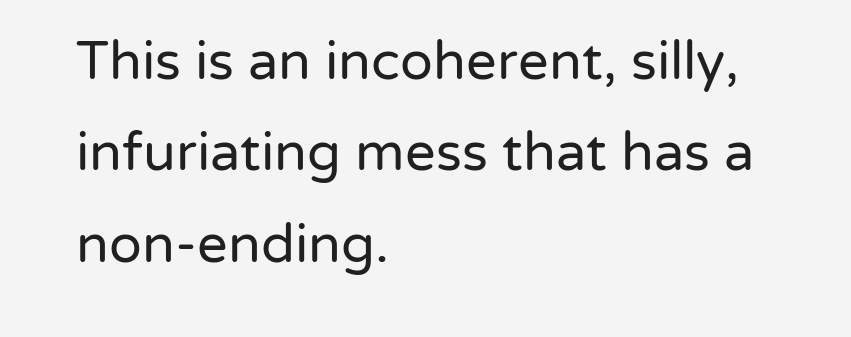This is an incoherent, silly, infuriating mess that has a non-ending.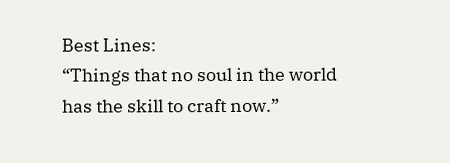Best Lines:
“Things that no soul in the world has the skill to craft now.”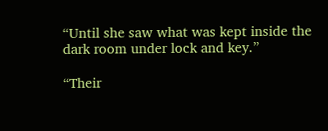“Until she saw what was kept inside the dark room under lock and key.”

“Their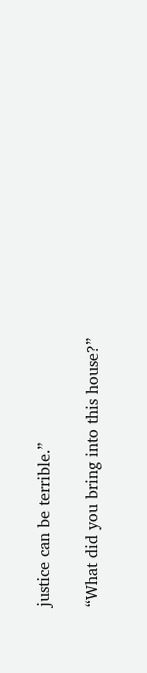justice can be terrible.”

“What did you bring into this house?”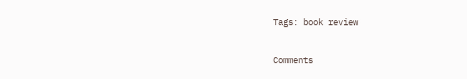Tags: book review

Comments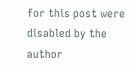for this post were disabled by the author